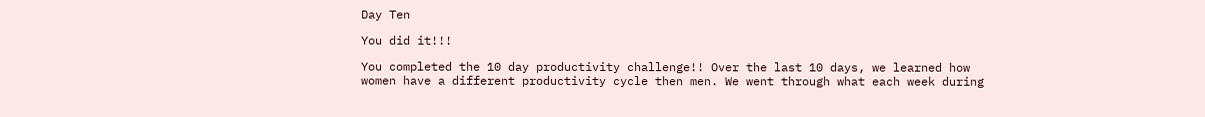Day Ten

You did it!!!

You completed the 10 day productivity challenge!! Over the last 10 days, we learned how women have a different productivity cycle then men. We went through what each week during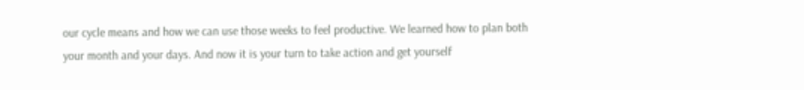our cycle means and how we can use those weeks to feel productive. We learned how to plan both your month and your days. And now it is your turn to take action and get yourself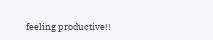feeling productive!!